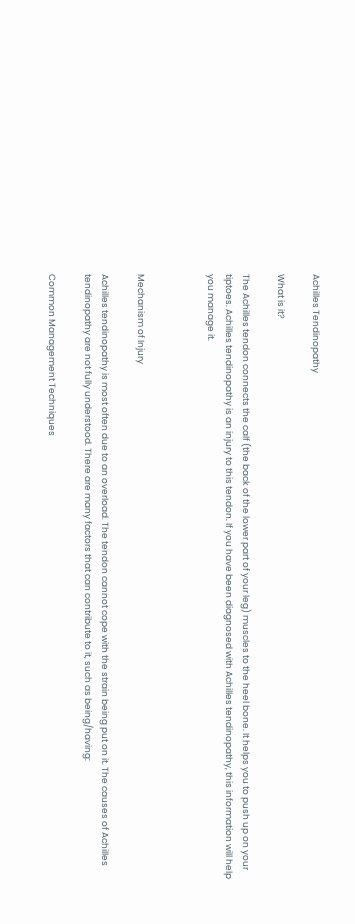Achilles Tendinopathy

What is it?

The Achilles tendon connects the calf (the back of the lower part of your leg) muscles to the heel bone. It helps you to push up on your tiptoes. Achilles tendinopathy is an injury to this tendon. If you have been diagnosed with Achilles tendinopathy, this information will help you manage it.



Mechanism of Injury

Achilles tendinopathy is most often due to an overload. The tendon cannot cope with the strain being put on it. The causes of Achilles tendinopathy are not fully understood. There are many factors that can contribute to it, such as being/having:

Common Management Techniques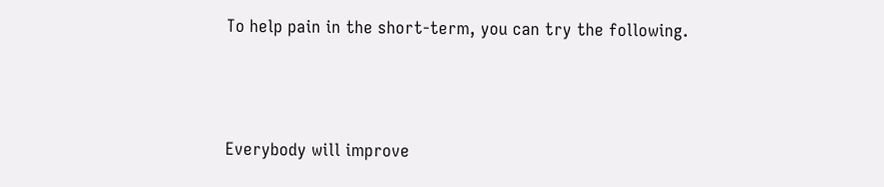To help pain in the short-term, you can try the following.



Everybody will improve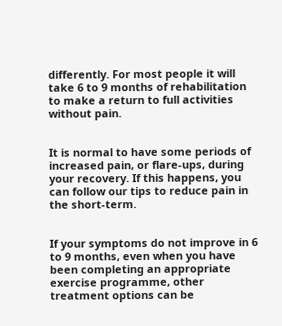differently. For most people it will take 6 to 9 months of rehabilitation to make a return to full activities without pain.


It is normal to have some periods of increased pain, or flare-ups, during your recovery. If this happens, you can follow our tips to reduce pain in the short-term.


If your symptoms do not improve in 6 to 9 months, even when you have been completing an appropriate exercise programme, other treatment options can be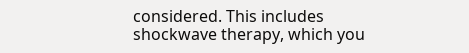considered. This includes shockwave therapy, which you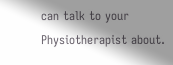can talk to your Physiotherapist about.